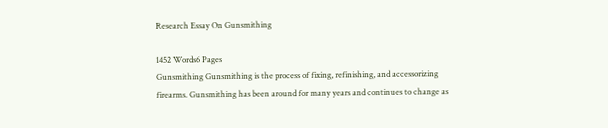Research Essay On Gunsmithing

1452 Words6 Pages
Gunsmithing Gunsmithing is the process of fixing, refinishing, and accessorizing firearms. Gunsmithing has been around for many years and continues to change as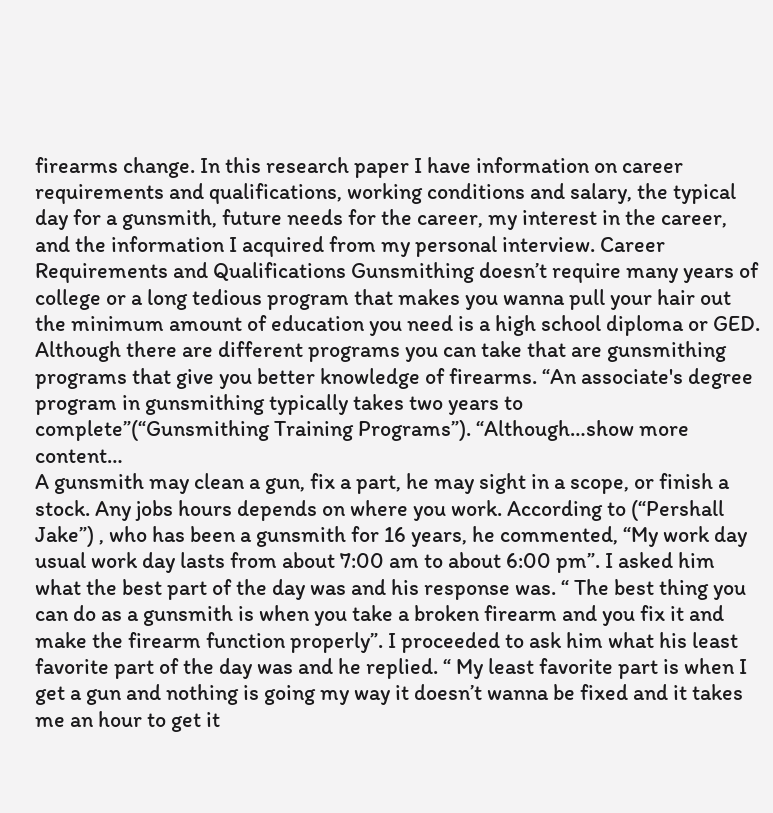firearms change. In this research paper I have information on career requirements and qualifications, working conditions and salary, the typical day for a gunsmith, future needs for the career, my interest in the career, and the information I acquired from my personal interview. Career Requirements and Qualifications Gunsmithing doesn’t require many years of college or a long tedious program that makes you wanna pull your hair out the minimum amount of education you need is a high school diploma or GED. Although there are different programs you can take that are gunsmithing programs that give you better knowledge of firearms. “An associate's degree program in gunsmithing typically takes two years to complete”(“Gunsmithing Training Programs”). “Although…show more content…
A gunsmith may clean a gun, fix a part, he may sight in a scope, or finish a stock. Any jobs hours depends on where you work. According to (“Pershall Jake”) , who has been a gunsmith for 16 years, he commented, “My work day usual work day lasts from about 7:00 am to about 6:00 pm”. I asked him what the best part of the day was and his response was. “ The best thing you can do as a gunsmith is when you take a broken firearm and you fix it and make the firearm function properly”. I proceeded to ask him what his least favorite part of the day was and he replied. “ My least favorite part is when I get a gun and nothing is going my way it doesn’t wanna be fixed and it takes me an hour to get it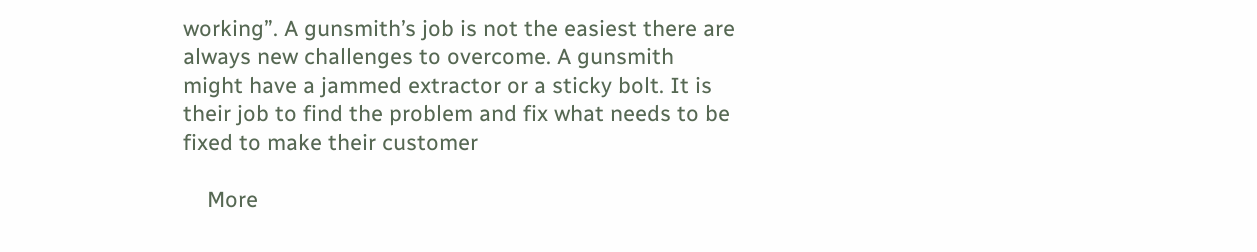working”. A gunsmith’s job is not the easiest there are always new challenges to overcome. A gunsmith might have a jammed extractor or a sticky bolt. It is their job to find the problem and fix what needs to be fixed to make their customer

    More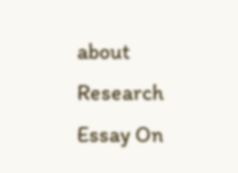about Research Essay On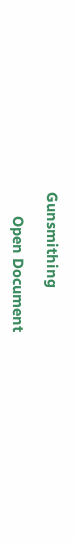Gunsmithing

      Open Document